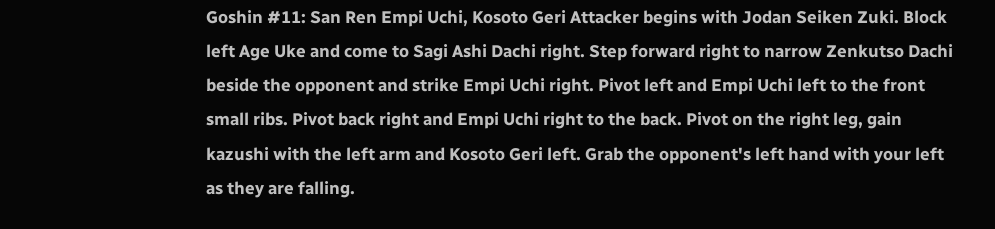Goshin #11: San Ren Empi Uchi, Kosoto Geri Attacker begins with Jodan Seiken Zuki. Block left Age Uke and come to Sagi Ashi Dachi right. Step forward right to narrow Zenkutso Dachi beside the opponent and strike Empi Uchi right. Pivot left and Empi Uchi left to the front small ribs. Pivot back right and Empi Uchi right to the back. Pivot on the right leg, gain kazushi with the left arm and Kosoto Geri left. Grab the opponent's left hand with your left as they are falling.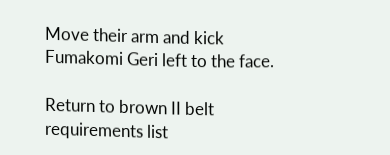Move their arm and kick Fumakomi Geri left to the face.

Return to brown II belt requirements list